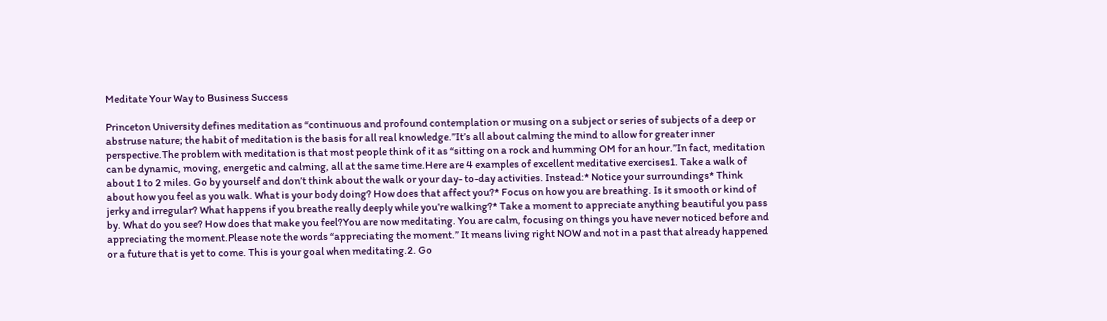Meditate Your Way to Business Success

Princeton University defines meditation as “continuous and profound contemplation or musing on a subject or series of subjects of a deep or abstruse nature; the habit of meditation is the basis for all real knowledge.”It’s all about calming the mind to allow for greater inner perspective.The problem with meditation is that most people think of it as “sitting on a rock and humming OM for an hour.”In fact, meditation can be dynamic, moving, energetic and calming, all at the same time.Here are 4 examples of excellent meditative exercises1. Take a walk of about 1 to 2 miles. Go by yourself and don’t think about the walk or your day- to-day activities. Instead:* Notice your surroundings* Think about how you feel as you walk. What is your body doing? How does that affect you?* Focus on how you are breathing. Is it smooth or kind of jerky and irregular? What happens if you breathe really deeply while you’re walking?* Take a moment to appreciate anything beautiful you pass by. What do you see? How does that make you feel?You are now meditating. You are calm, focusing on things you have never noticed before and appreciating the moment.Please note the words “appreciating the moment.” It means living right NOW and not in a past that already happened or a future that is yet to come. This is your goal when meditating.2. Go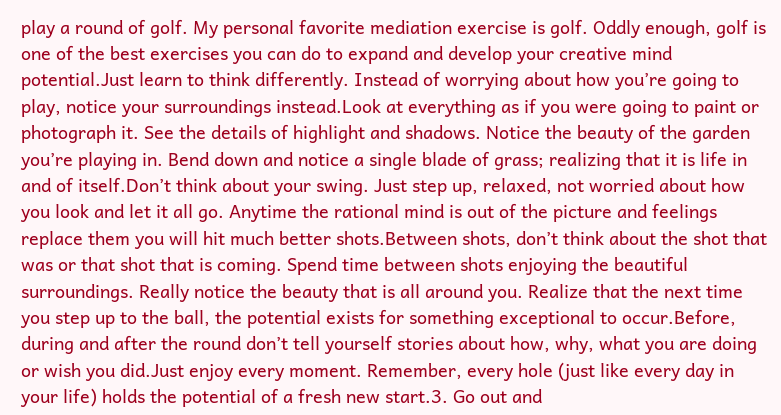play a round of golf. My personal favorite mediation exercise is golf. Oddly enough, golf is one of the best exercises you can do to expand and develop your creative mind potential.Just learn to think differently. Instead of worrying about how you’re going to play, notice your surroundings instead.Look at everything as if you were going to paint or photograph it. See the details of highlight and shadows. Notice the beauty of the garden you’re playing in. Bend down and notice a single blade of grass; realizing that it is life in and of itself.Don’t think about your swing. Just step up, relaxed, not worried about how you look and let it all go. Anytime the rational mind is out of the picture and feelings replace them you will hit much better shots.Between shots, don’t think about the shot that was or that shot that is coming. Spend time between shots enjoying the beautiful surroundings. Really notice the beauty that is all around you. Realize that the next time you step up to the ball, the potential exists for something exceptional to occur.Before, during and after the round don’t tell yourself stories about how, why, what you are doing or wish you did.Just enjoy every moment. Remember, every hole (just like every day in your life) holds the potential of a fresh new start.3. Go out and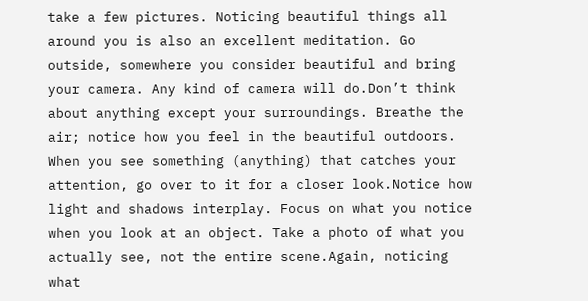take a few pictures. Noticing beautiful things all around you is also an excellent meditation. Go outside, somewhere you consider beautiful and bring your camera. Any kind of camera will do.Don’t think about anything except your surroundings. Breathe the air; notice how you feel in the beautiful outdoors. When you see something (anything) that catches your attention, go over to it for a closer look.Notice how light and shadows interplay. Focus on what you notice when you look at an object. Take a photo of what you actually see, not the entire scene.Again, noticing what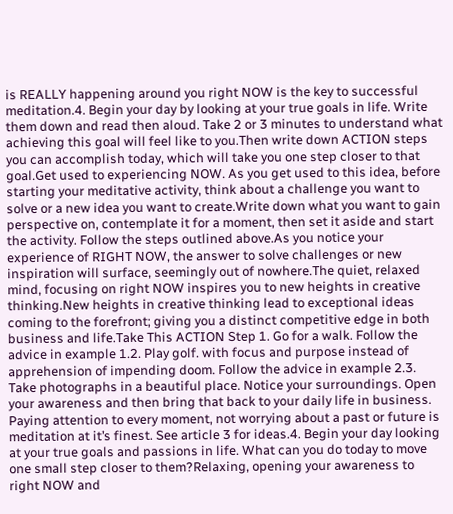is REALLY happening around you right NOW is the key to successful meditation.4. Begin your day by looking at your true goals in life. Write them down and read then aloud. Take 2 or 3 minutes to understand what achieving this goal will feel like to you.Then write down ACTION steps you can accomplish today, which will take you one step closer to that goal.Get used to experiencing NOW. As you get used to this idea, before starting your meditative activity, think about a challenge you want to solve or a new idea you want to create.Write down what you want to gain perspective on, contemplate it for a moment, then set it aside and start the activity. Follow the steps outlined above.As you notice your experience of RIGHT NOW, the answer to solve challenges or new inspiration will surface, seemingly out of nowhere.The quiet, relaxed mind, focusing on right NOW inspires you to new heights in creative thinking.New heights in creative thinking lead to exceptional ideas coming to the forefront; giving you a distinct competitive edge in both business and life.Take This ACTION Step 1. Go for a walk. Follow the advice in example 1.2. Play golf. with focus and purpose instead of apprehension of impending doom. Follow the advice in example 2.3. Take photographs in a beautiful place. Notice your surroundings. Open your awareness and then bring that back to your daily life in business. Paying attention to every moment, not worrying about a past or future is meditation at it’s finest. See article 3 for ideas.4. Begin your day looking at your true goals and passions in life. What can you do today to move one small step closer to them?Relaxing, opening your awareness to right NOW and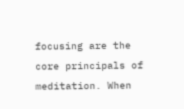focusing are the core principals of meditation. When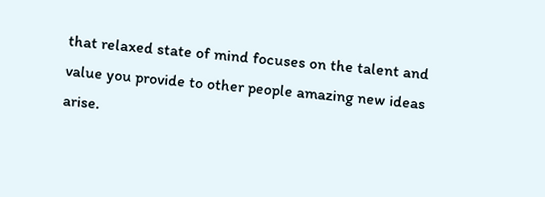that relaxed state of mind focuses on the talent and value you provide to other people amazing new ideas arise.